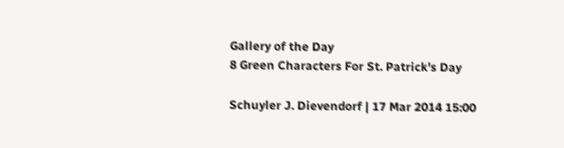Gallery of the Day
8 Green Characters For St. Patrick's Day

Schuyler J. Dievendorf | 17 Mar 2014 15:00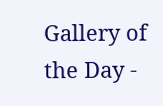Gallery of the Day -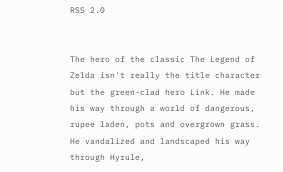RSS 2.0


The hero of the classic The Legend of Zelda isn't really the title character but the green-clad hero Link. He made his way through a world of dangerous, rupee laden, pots and overgrown grass. He vandalized and landscaped his way through Hyrule,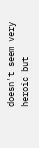doesn't seem very heroic but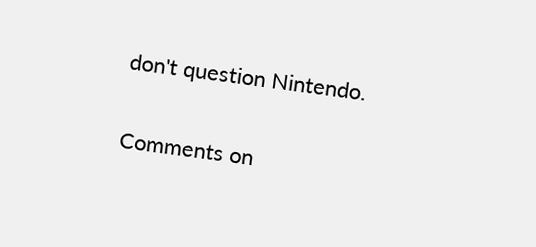don't question Nintendo.

Comments on